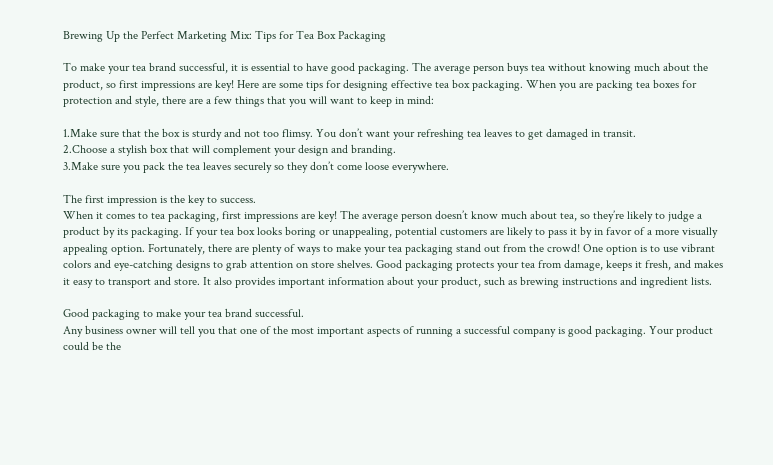Brewing Up the Perfect Marketing Mix: Tips for Tea Box Packaging

To make your tea brand successful, it is essential to have good packaging. The average person buys tea without knowing much about the product, so first impressions are key! Here are some tips for designing effective tea box packaging. When you are packing tea boxes for protection and style, there are a few things that you will want to keep in mind:

1.Make sure that the box is sturdy and not too flimsy. You don’t want your refreshing tea leaves to get damaged in transit.
2.Choose a stylish box that will complement your design and branding.
3.Make sure you pack the tea leaves securely so they don’t come loose everywhere.

The first impression is the key to success.
When it comes to tea packaging, first impressions are key! The average person doesn’t know much about tea, so they’re likely to judge a product by its packaging. If your tea box looks boring or unappealing, potential customers are likely to pass it by in favor of a more visually appealing option. Fortunately, there are plenty of ways to make your tea packaging stand out from the crowd! One option is to use vibrant colors and eye-catching designs to grab attention on store shelves. Good packaging protects your tea from damage, keeps it fresh, and makes it easy to transport and store. It also provides important information about your product, such as brewing instructions and ingredient lists.

Good packaging to make your tea brand successful.
Any business owner will tell you that one of the most important aspects of running a successful company is good packaging. Your product could be the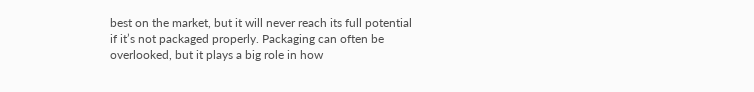best on the market, but it will never reach its full potential if it’s not packaged properly. Packaging can often be overlooked, but it plays a big role in how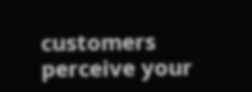customers perceive your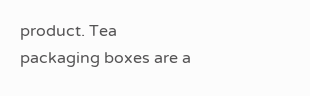product. Tea packaging boxes are a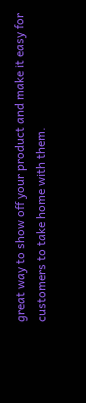great way to show off your product and make it easy for customers to take home with them.